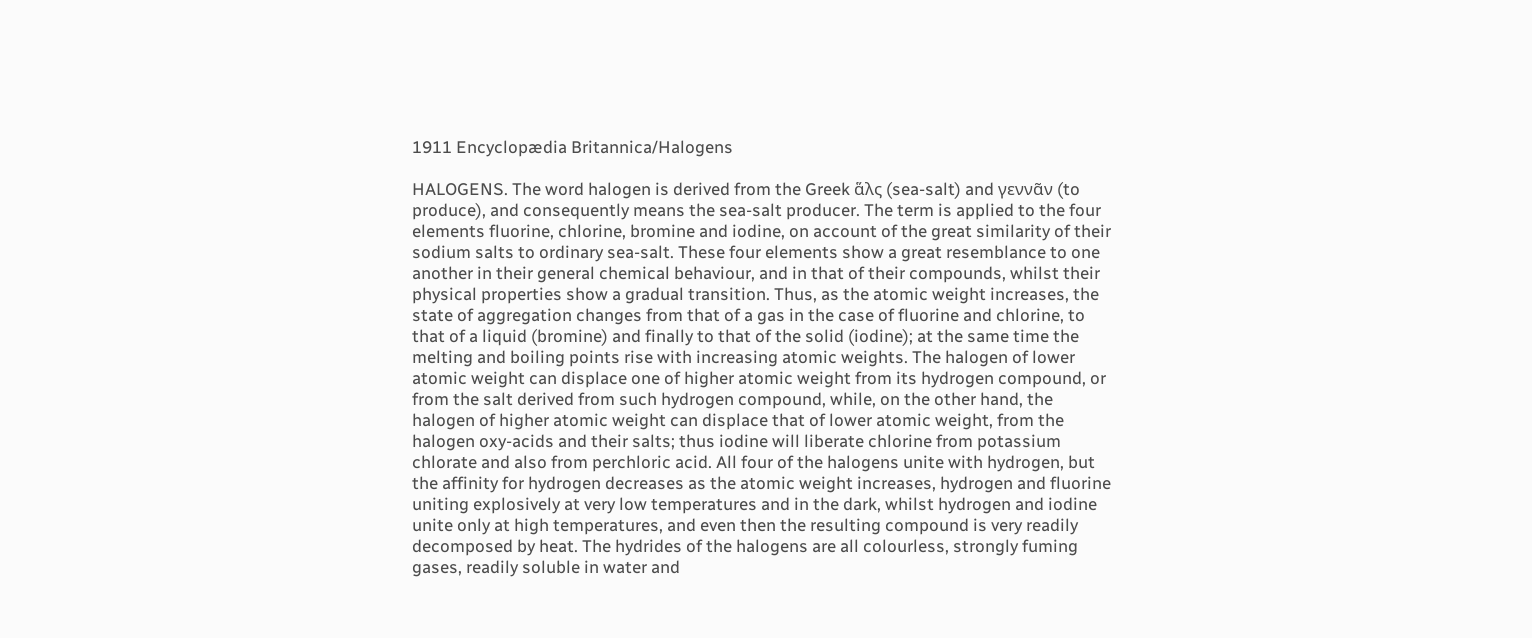1911 Encyclopædia Britannica/Halogens

HALOGENS. The word halogen is derived from the Greek ἅλς (sea-salt) and γεννᾶν (to produce), and consequently means the sea-salt producer. The term is applied to the four elements fluorine, chlorine, bromine and iodine, on account of the great similarity of their sodium salts to ordinary sea-salt. These four elements show a great resemblance to one another in their general chemical behaviour, and in that of their compounds, whilst their physical properties show a gradual transition. Thus, as the atomic weight increases, the state of aggregation changes from that of a gas in the case of fluorine and chlorine, to that of a liquid (bromine) and finally to that of the solid (iodine); at the same time the melting and boiling points rise with increasing atomic weights. The halogen of lower atomic weight can displace one of higher atomic weight from its hydrogen compound, or from the salt derived from such hydrogen compound, while, on the other hand, the halogen of higher atomic weight can displace that of lower atomic weight, from the halogen oxy-acids and their salts; thus iodine will liberate chlorine from potassium chlorate and also from perchloric acid. All four of the halogens unite with hydrogen, but the affinity for hydrogen decreases as the atomic weight increases, hydrogen and fluorine uniting explosively at very low temperatures and in the dark, whilst hydrogen and iodine unite only at high temperatures, and even then the resulting compound is very readily decomposed by heat. The hydrides of the halogens are all colourless, strongly fuming gases, readily soluble in water and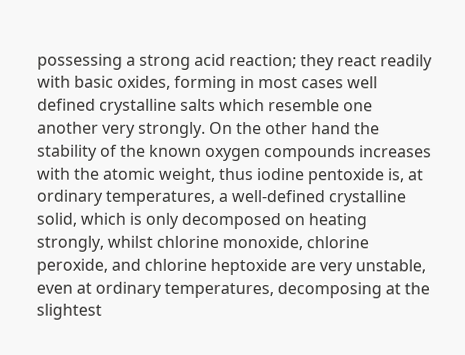possessing a strong acid reaction; they react readily with basic oxides, forming in most cases well defined crystalline salts which resemble one another very strongly. On the other hand the stability of the known oxygen compounds increases with the atomic weight, thus iodine pentoxide is, at ordinary temperatures, a well-defined crystalline solid, which is only decomposed on heating strongly, whilst chlorine monoxide, chlorine peroxide, and chlorine heptoxide are very unstable, even at ordinary temperatures, decomposing at the slightest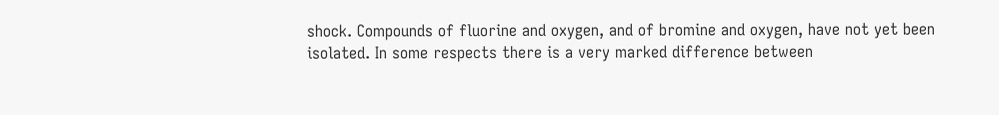shock. Compounds of fluorine and oxygen, and of bromine and oxygen, have not yet been isolated. In some respects there is a very marked difference between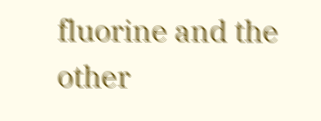fluorine and the other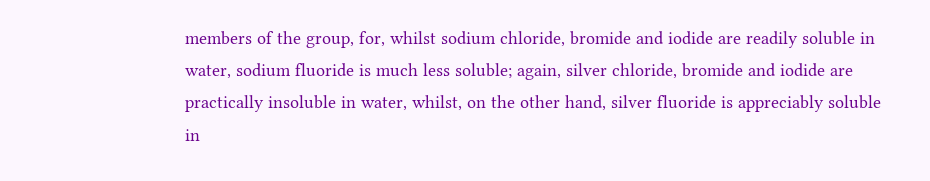members of the group, for, whilst sodium chloride, bromide and iodide are readily soluble in water, sodium fluoride is much less soluble; again, silver chloride, bromide and iodide are practically insoluble in water, whilst, on the other hand, silver fluoride is appreciably soluble in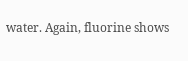water. Again, fluorine shows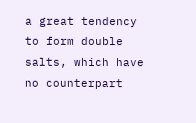a great tendency to form double salts, which have no counterpart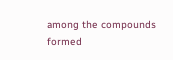among the compounds formed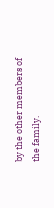by the other members of the family.